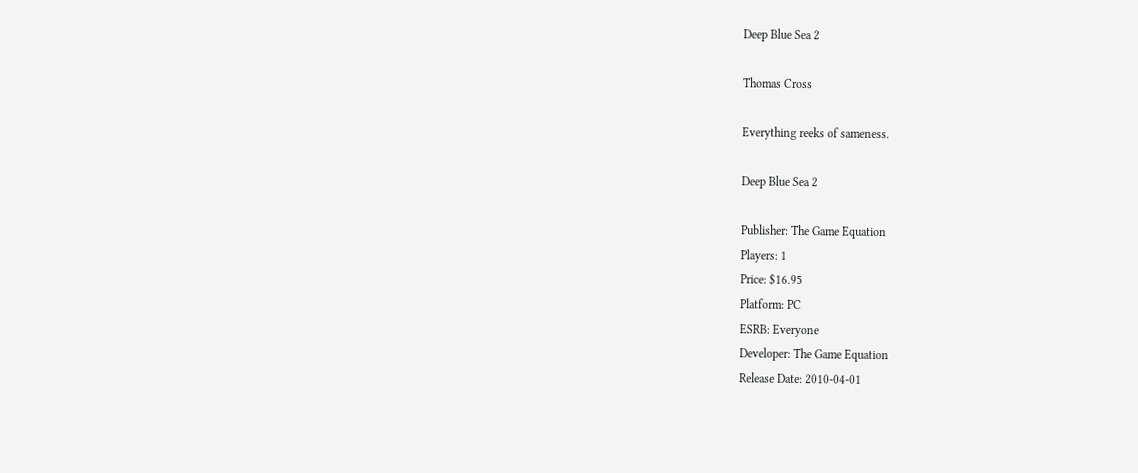Deep Blue Sea 2

Thomas Cross

Everything reeks of sameness.

Deep Blue Sea 2

Publisher: The Game Equation
Players: 1
Price: $16.95
Platform: PC
ESRB: Everyone
Developer: The Game Equation
Release Date: 2010-04-01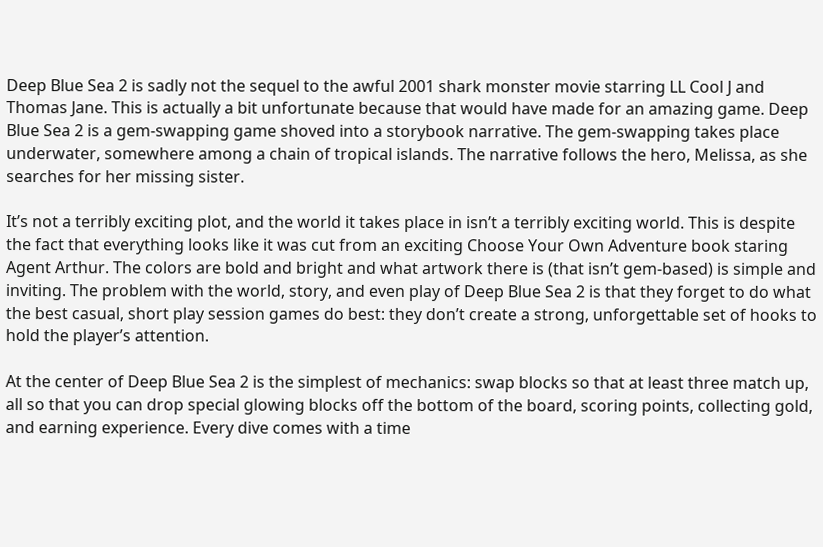Deep Blue Sea 2 is sadly not the sequel to the awful 2001 shark monster movie starring LL Cool J and Thomas Jane. This is actually a bit unfortunate because that would have made for an amazing game. Deep Blue Sea 2 is a gem-swapping game shoved into a storybook narrative. The gem-swapping takes place underwater, somewhere among a chain of tropical islands. The narrative follows the hero, Melissa, as she searches for her missing sister.

It’s not a terribly exciting plot, and the world it takes place in isn’t a terribly exciting world. This is despite the fact that everything looks like it was cut from an exciting Choose Your Own Adventure book staring Agent Arthur. The colors are bold and bright and what artwork there is (that isn’t gem-based) is simple and inviting. The problem with the world, story, and even play of Deep Blue Sea 2 is that they forget to do what the best casual, short play session games do best: they don’t create a strong, unforgettable set of hooks to hold the player’s attention.

At the center of Deep Blue Sea 2 is the simplest of mechanics: swap blocks so that at least three match up, all so that you can drop special glowing blocks off the bottom of the board, scoring points, collecting gold, and earning experience. Every dive comes with a time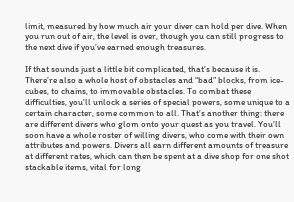limit, measured by how much air your diver can hold per dive. When you run out of air, the level is over, though you can still progress to the next dive if you’ve earned enough treasures.

If that sounds just a little bit complicated, that’s because it is. There’re also a whole host of obstacles and “bad” blocks, from ice-cubes, to chains, to immovable obstacles. To combat these difficulties, you’ll unlock a series of special powers, some unique to a certain character, some common to all. That’s another thing: there are different divers who glom onto your quest as you travel. You’ll soon have a whole roster of willing divers, who come with their own attributes and powers. Divers all earn different amounts of treasure at different rates, which can then be spent at a dive shop for one shot stackable items, vital for long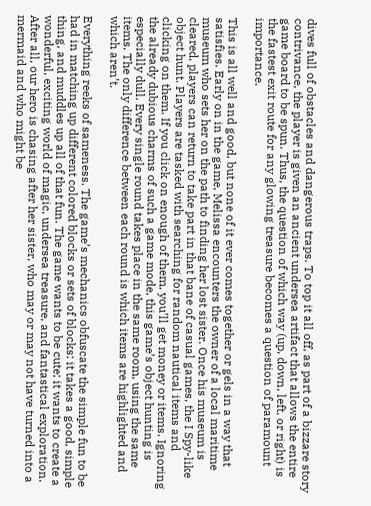dives full of obstacles and dangerous traps. To top it all off, as part of a bizzare story contrivance, the player is given an ancient undersea artifact that allows the entire game board to be spun. Thus, the question of which way (up, down, left, or right) is the fastest exit route for any glowing treasure becomes a question of paramount importance.

This is all well and good, but none of it ever comes together or gels in a way that satisfies. Early on in the game, Melissa encounters the owner of a local maritime museum who sets her on the path to finding her lost sister. Once his museum is cleared, players can return to take part in that bane of casual games, the I Spy-like object hunt. Players are tasked with searching for random nautical items and clicking on them. If you click on enough of them, you’ll get money or items. Ignoring the already dubious charms of such a game mode, this game’s object hunting is especially dull. Every single round takes place in the same room, using the same items. The only difference between each round is which items are highlighted and which aren’t.

Everything reeks of sameness. The game’s mechanics obfuscate the simple fun to be had in matching up different colored blocks or sets of blocks: it takes a good, simple thing, and muddles up all of that fun. The game wants to be cute; it wants to create a wonderful, exciting world of magic, undersea treasure, and fantastical exploration. After all, our hero is chasing after her sister, who may or may not have turned into a mermaid and who might be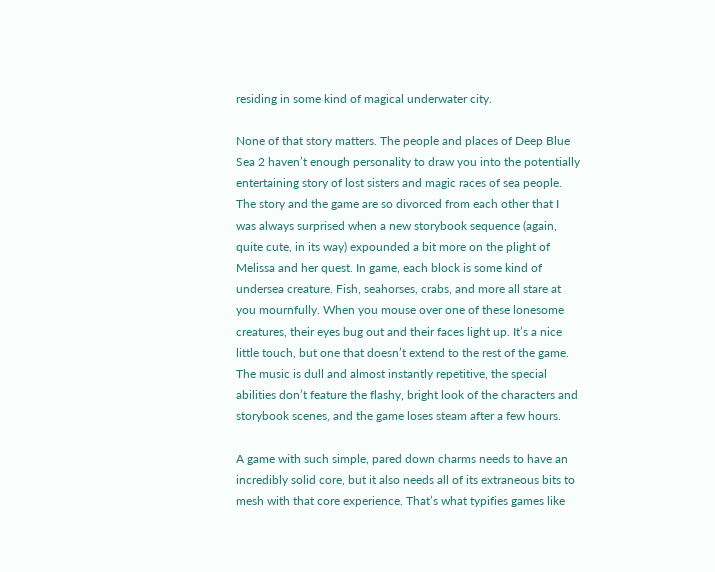residing in some kind of magical underwater city.

None of that story matters. The people and places of Deep Blue Sea 2 haven’t enough personality to draw you into the potentially entertaining story of lost sisters and magic races of sea people. The story and the game are so divorced from each other that I was always surprised when a new storybook sequence (again, quite cute, in its way) expounded a bit more on the plight of Melissa and her quest. In game, each block is some kind of undersea creature. Fish, seahorses, crabs, and more all stare at you mournfully. When you mouse over one of these lonesome creatures, their eyes bug out and their faces light up. It’s a nice little touch, but one that doesn’t extend to the rest of the game. The music is dull and almost instantly repetitive, the special abilities don’t feature the flashy, bright look of the characters and storybook scenes, and the game loses steam after a few hours.

A game with such simple, pared down charms needs to have an incredibly solid core, but it also needs all of its extraneous bits to mesh with that core experience. That’s what typifies games like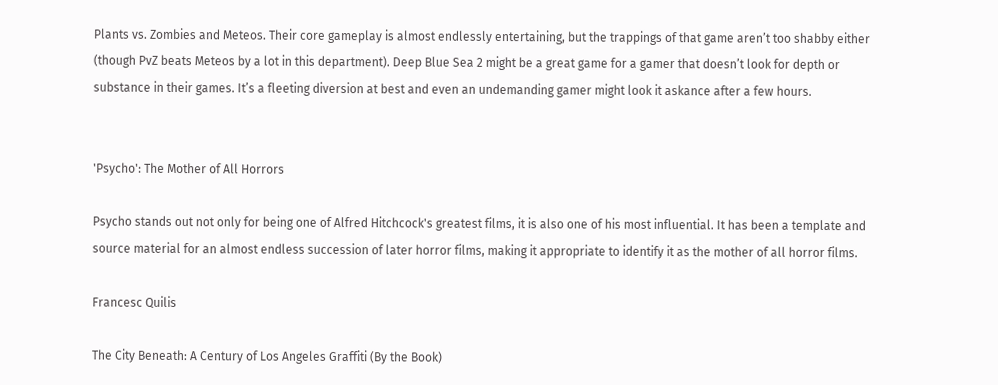Plants vs. Zombies and Meteos. Their core gameplay is almost endlessly entertaining, but the trappings of that game aren’t too shabby either (though PvZ beats Meteos by a lot in this department). Deep Blue Sea 2 might be a great game for a gamer that doesn’t look for depth or substance in their games. It’s a fleeting diversion at best and even an undemanding gamer might look it askance after a few hours.


'Psycho': The Mother of All Horrors

Psycho stands out not only for being one of Alfred Hitchcock's greatest films, it is also one of his most influential. It has been a template and source material for an almost endless succession of later horror films, making it appropriate to identify it as the mother of all horror films.

Francesc Quilis

The City Beneath: A Century of Los Angeles Graffiti (By the Book)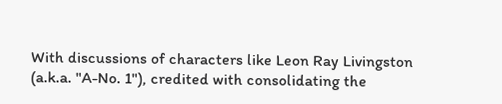With discussions of characters like Leon Ray Livingston (a.k.a. "A-No. 1"), credited with consolidating the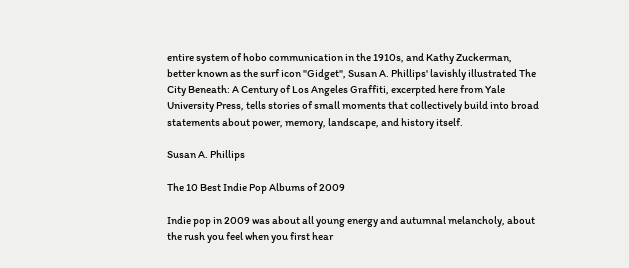entire system of hobo communication in the 1910s, and Kathy Zuckerman, better known as the surf icon "Gidget", Susan A. Phillips' lavishly illustrated The City Beneath: A Century of Los Angeles Graffiti, excerpted here from Yale University Press, tells stories of small moments that collectively build into broad statements about power, memory, landscape, and history itself.

Susan A. Phillips

The 10 Best Indie Pop Albums of 2009

Indie pop in 2009 was about all young energy and autumnal melancholy, about the rush you feel when you first hear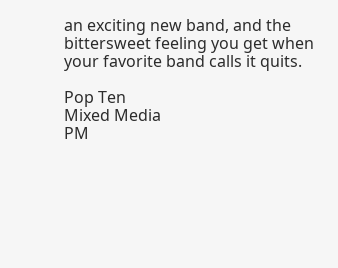an exciting new band, and the bittersweet feeling you get when your favorite band calls it quits.

Pop Ten
Mixed Media
PM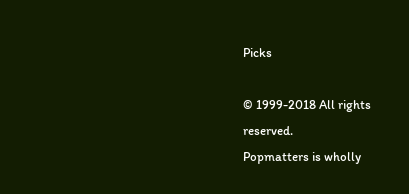Picks

© 1999-2018 All rights reserved.
Popmatters is wholly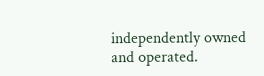independently owned and operated.